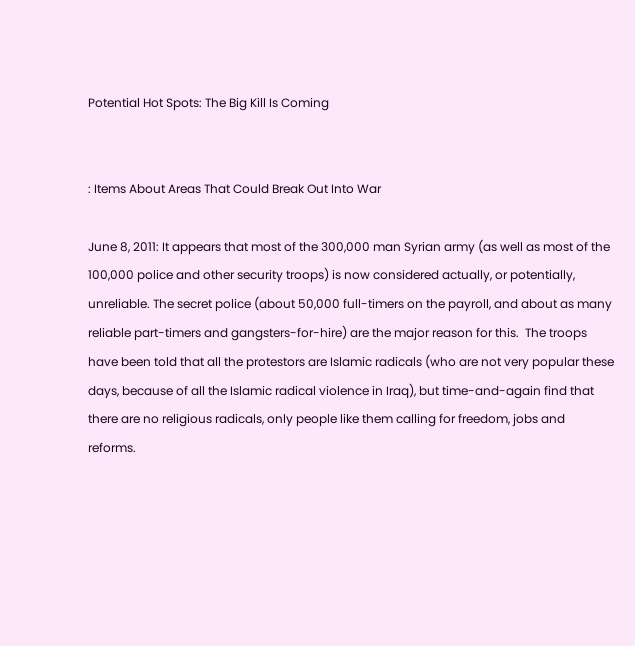Potential Hot Spots: The Big Kill Is Coming


: Items About Areas That Could Break Out Into War

June 8, 2011: It appears that most of the 300,000 man Syrian army (as well as most of the 100,000 police and other security troops) is now considered actually, or potentially, unreliable. The secret police (about 50,000 full-timers on the payroll, and about as many reliable part-timers and gangsters-for-hire) are the major reason for this.  The troops have been told that all the protestors are Islamic radicals (who are not very popular these days, because of all the Islamic radical violence in Iraq), but time-and-again find that there are no religious radicals, only people like them calling for freedom, jobs and reforms.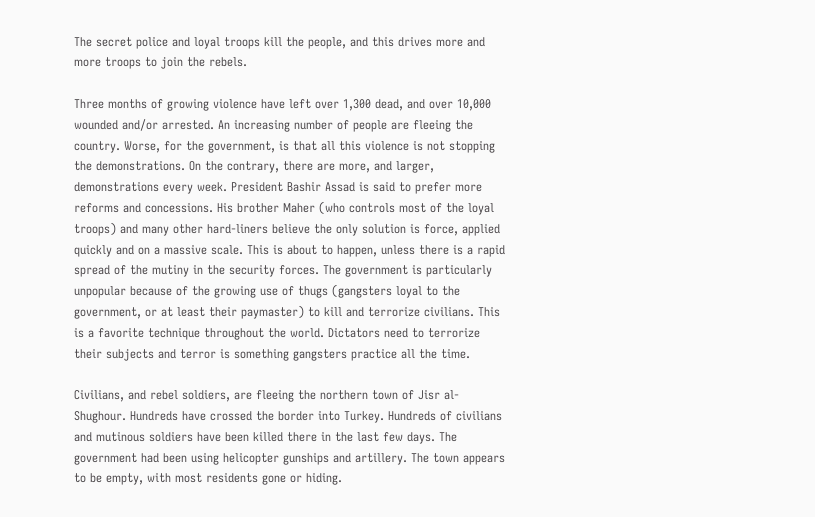The secret police and loyal troops kill the people, and this drives more and more troops to join the rebels.

Three months of growing violence have left over 1,300 dead, and over 10,000 wounded and/or arrested. An increasing number of people are fleeing the country. Worse, for the government, is that all this violence is not stopping the demonstrations. On the contrary, there are more, and larger, demonstrations every week. President Bashir Assad is said to prefer more reforms and concessions. His brother Maher (who controls most of the loyal troops) and many other hard-liners believe the only solution is force, applied quickly and on a massive scale. This is about to happen, unless there is a rapid spread of the mutiny in the security forces. The government is particularly unpopular because of the growing use of thugs (gangsters loyal to the government, or at least their paymaster) to kill and terrorize civilians. This is a favorite technique throughout the world. Dictators need to terrorize their subjects and terror is something gangsters practice all the time.

Civilians, and rebel soldiers, are fleeing the northern town of Jisr al-Shughour. Hundreds have crossed the border into Turkey. Hundreds of civilians and mutinous soldiers have been killed there in the last few days. The government had been using helicopter gunships and artillery. The town appears to be empty, with most residents gone or hiding.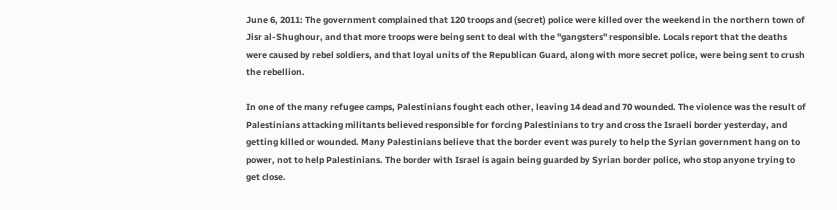June 6, 2011: The government complained that 120 troops and (secret) police were killed over the weekend in the northern town of Jisr al-Shughour, and that more troops were being sent to deal with the "gangsters" responsible. Locals report that the deaths were caused by rebel soldiers, and that loyal units of the Republican Guard, along with more secret police, were being sent to crush the rebellion.

In one of the many refugee camps, Palestinians fought each other, leaving 14 dead and 70 wounded. The violence was the result of Palestinians attacking militants believed responsible for forcing Palestinians to try and cross the Israeli border yesterday, and getting killed or wounded. Many Palestinians believe that the border event was purely to help the Syrian government hang on to power, not to help Palestinians. The border with Israel is again being guarded by Syrian border police, who stop anyone trying to get close.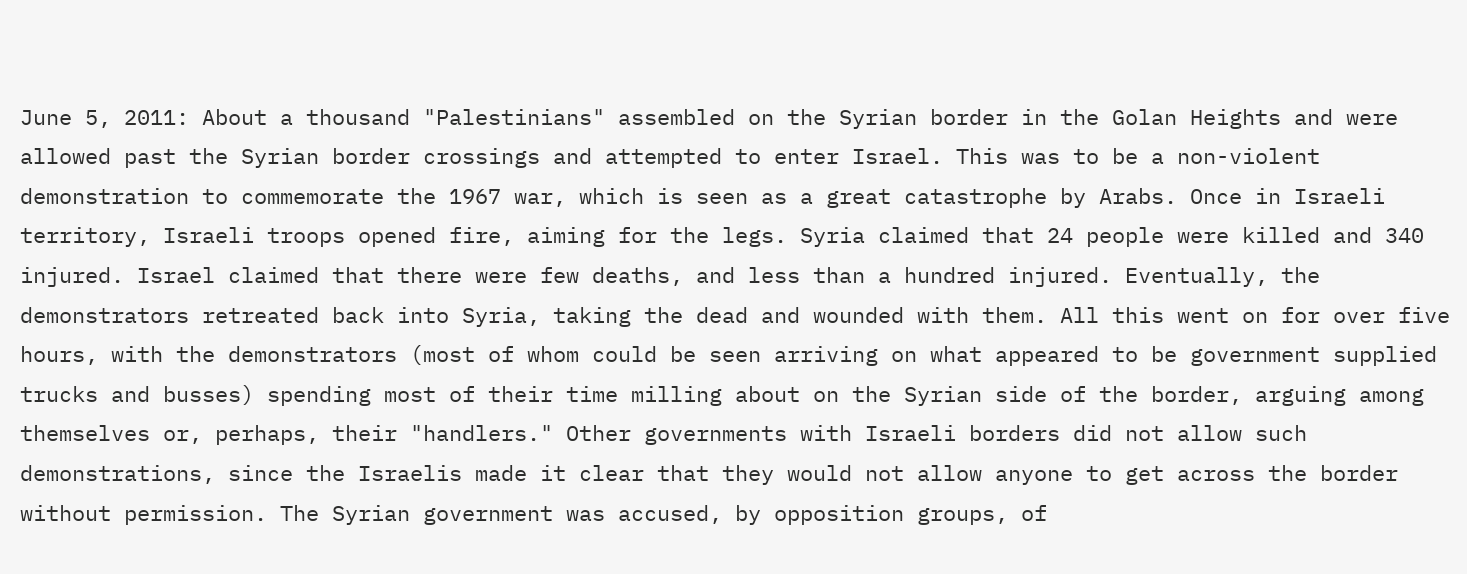June 5, 2011: About a thousand "Palestinians" assembled on the Syrian border in the Golan Heights and were allowed past the Syrian border crossings and attempted to enter Israel. This was to be a non-violent demonstration to commemorate the 1967 war, which is seen as a great catastrophe by Arabs. Once in Israeli territory, Israeli troops opened fire, aiming for the legs. Syria claimed that 24 people were killed and 340 injured. Israel claimed that there were few deaths, and less than a hundred injured. Eventually, the demonstrators retreated back into Syria, taking the dead and wounded with them. All this went on for over five hours, with the demonstrators (most of whom could be seen arriving on what appeared to be government supplied trucks and busses) spending most of their time milling about on the Syrian side of the border, arguing among themselves or, perhaps, their "handlers." Other governments with Israeli borders did not allow such demonstrations, since the Israelis made it clear that they would not allow anyone to get across the border without permission. The Syrian government was accused, by opposition groups, of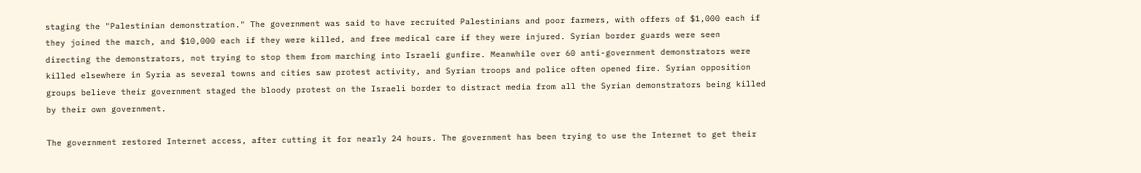staging the "Palestinian demonstration." The government was said to have recruited Palestinians and poor farmers, with offers of $1,000 each if they joined the march, and $10,000 each if they were killed, and free medical care if they were injured. Syrian border guards were seen directing the demonstrators, not trying to stop them from marching into Israeli gunfire. Meanwhile over 60 anti-government demonstrators were killed elsewhere in Syria as several towns and cities saw protest activity, and Syrian troops and police often opened fire. Syrian opposition groups believe their government staged the bloody protest on the Israeli border to distract media from all the Syrian demonstrators being killed by their own government.

The government restored Internet access, after cutting it for nearly 24 hours. The government has been trying to use the Internet to get their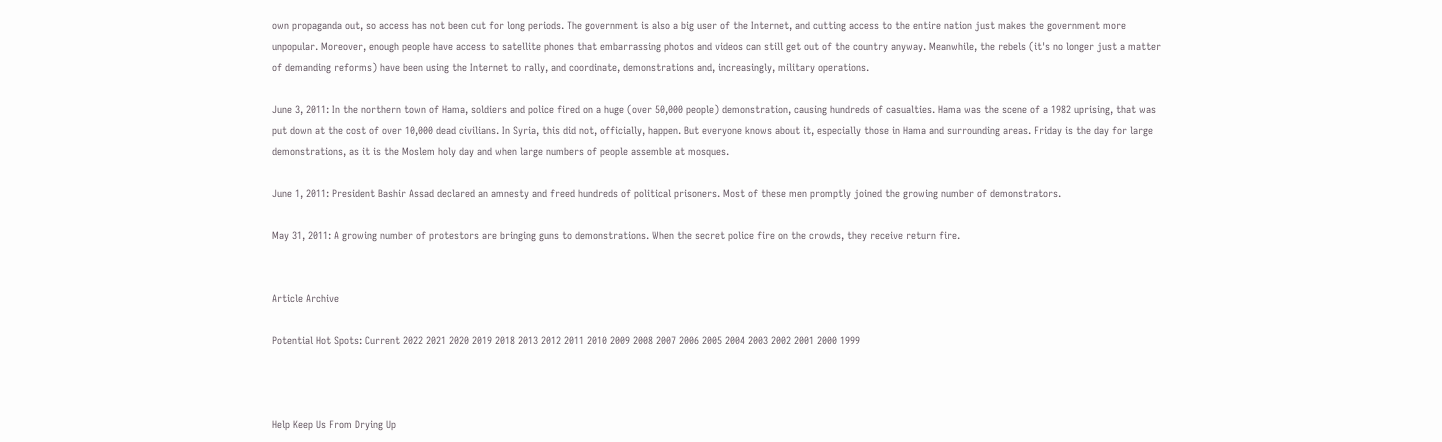own propaganda out, so access has not been cut for long periods. The government is also a big user of the Internet, and cutting access to the entire nation just makes the government more unpopular. Moreover, enough people have access to satellite phones that embarrassing photos and videos can still get out of the country anyway. Meanwhile, the rebels (it's no longer just a matter of demanding reforms) have been using the Internet to rally, and coordinate, demonstrations and, increasingly, military operations.

June 3, 2011: In the northern town of Hama, soldiers and police fired on a huge (over 50,000 people) demonstration, causing hundreds of casualties. Hama was the scene of a 1982 uprising, that was put down at the cost of over 10,000 dead civilians. In Syria, this did not, officially, happen. But everyone knows about it, especially those in Hama and surrounding areas. Friday is the day for large demonstrations, as it is the Moslem holy day and when large numbers of people assemble at mosques.

June 1, 2011: President Bashir Assad declared an amnesty and freed hundreds of political prisoners. Most of these men promptly joined the growing number of demonstrators.

May 31, 2011: A growing number of protestors are bringing guns to demonstrations. When the secret police fire on the crowds, they receive return fire.


Article Archive

Potential Hot Spots: Current 2022 2021 2020 2019 2018 2013 2012 2011 2010 2009 2008 2007 2006 2005 2004 2003 2002 2001 2000 1999



Help Keep Us From Drying Up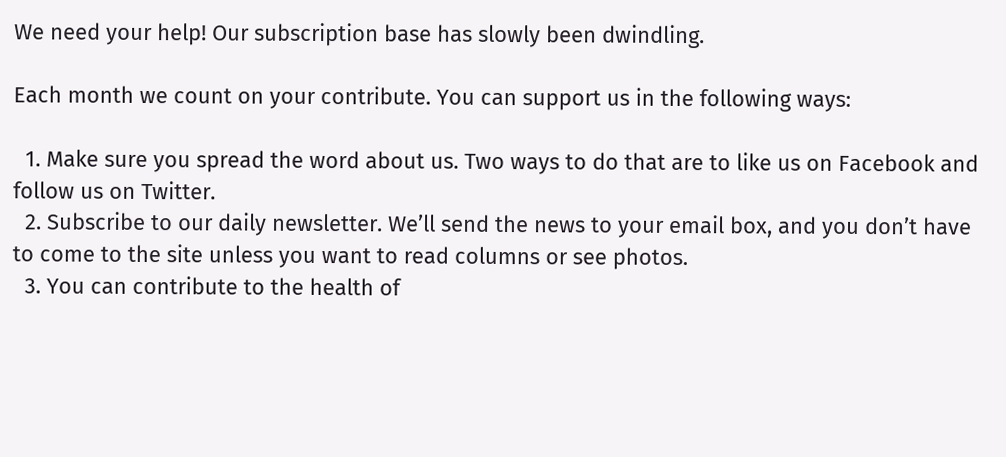We need your help! Our subscription base has slowly been dwindling.

Each month we count on your contribute. You can support us in the following ways:

  1. Make sure you spread the word about us. Two ways to do that are to like us on Facebook and follow us on Twitter.
  2. Subscribe to our daily newsletter. We’ll send the news to your email box, and you don’t have to come to the site unless you want to read columns or see photos.
  3. You can contribute to the health of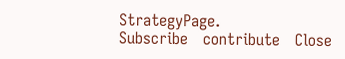StrategyPage.
Subscribe   contribute   Close